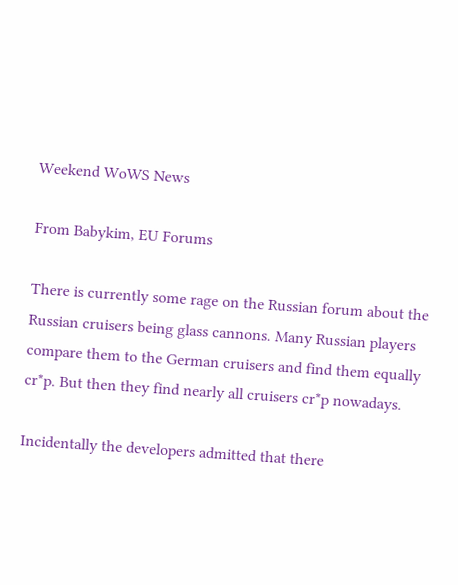Weekend WoWS News

From Babykim, EU Forums

There is currently some rage on the Russian forum about the Russian cruisers being glass cannons. Many Russian players compare them to the German cruisers and find them equally cr*p. But then they find nearly all cruisers cr*p nowadays.

Incidentally the developers admitted that there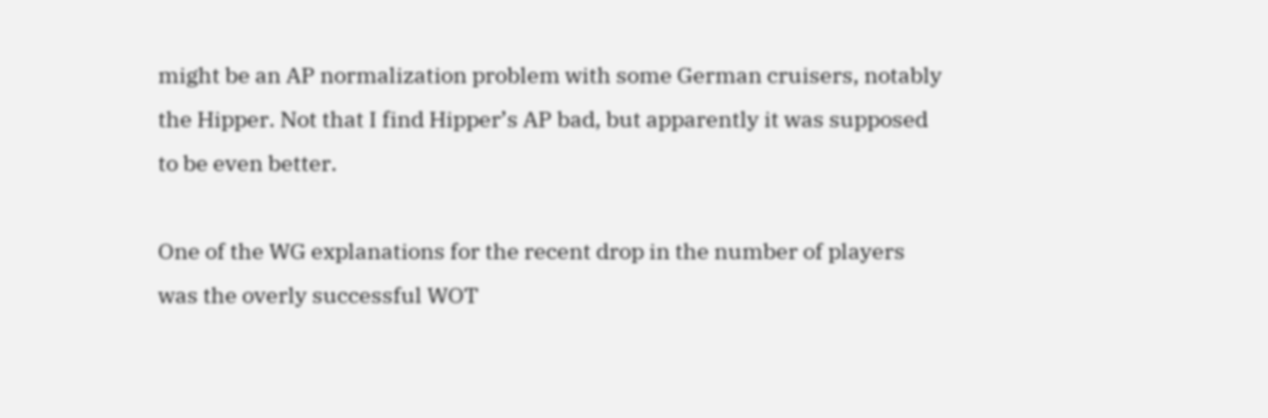might be an AP normalization problem with some German cruisers, notably the Hipper. Not that I find Hipper’s AP bad, but apparently it was supposed to be even better.

One of the WG explanations for the recent drop in the number of players was the overly successful WOT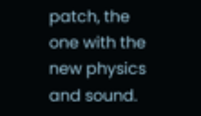patch, the one with the new physics and sound.